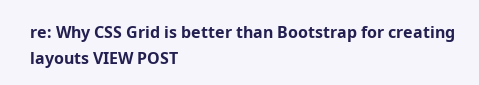re: Why CSS Grid is better than Bootstrap for creating layouts VIEW POST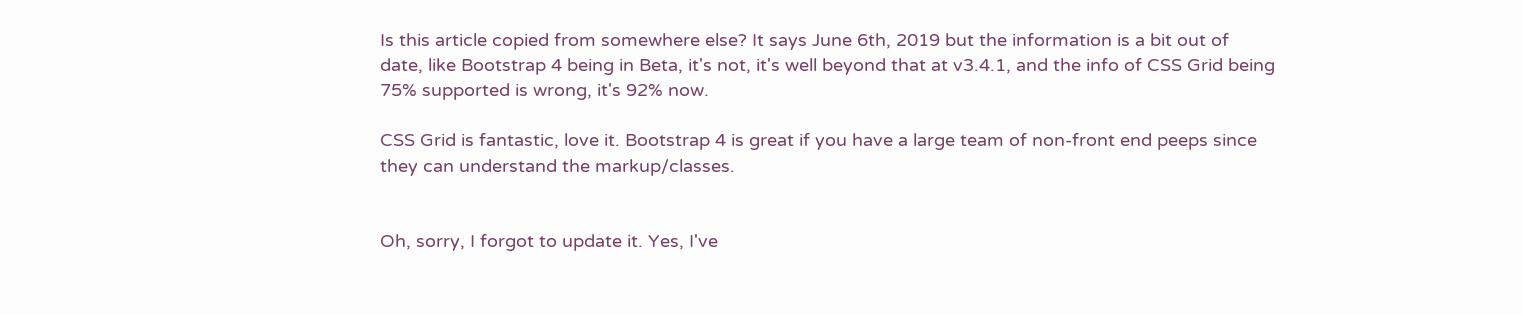Is this article copied from somewhere else? It says June 6th, 2019 but the information is a bit out of date, like Bootstrap 4 being in Beta, it's not, it's well beyond that at v3.4.1, and the info of CSS Grid being 75% supported is wrong, it's 92% now.

CSS Grid is fantastic, love it. Bootstrap 4 is great if you have a large team of non-front end peeps since they can understand the markup/classes.


Oh, sorry, I forgot to update it. Yes, I've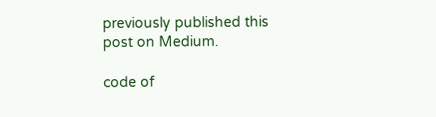previously published this post on Medium.

code of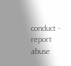conduct - report abuse